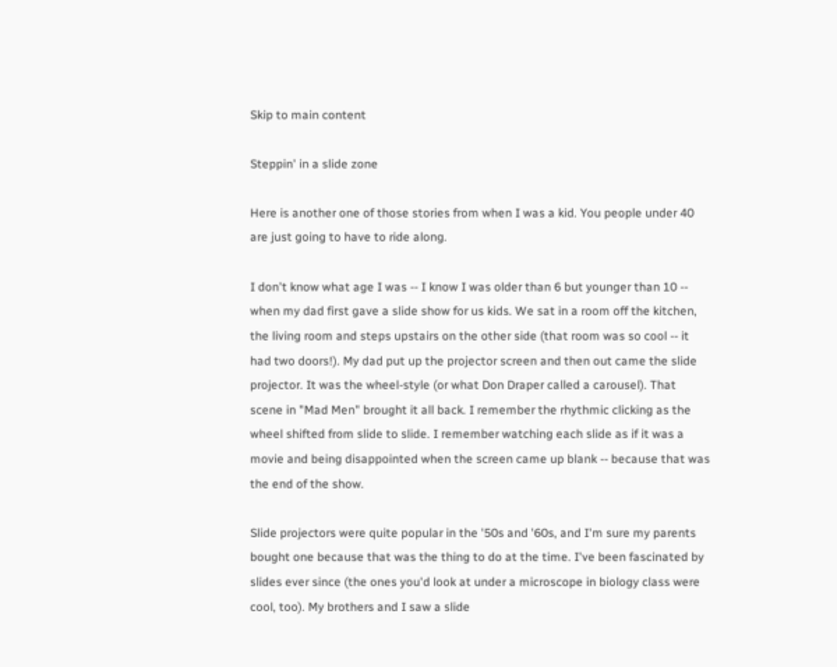Skip to main content

Steppin' in a slide zone

Here is another one of those stories from when I was a kid. You people under 40 are just going to have to ride along.

I don't know what age I was -- I know I was older than 6 but younger than 10 -- when my dad first gave a slide show for us kids. We sat in a room off the kitchen, the living room and steps upstairs on the other side (that room was so cool -- it had two doors!). My dad put up the projector screen and then out came the slide projector. It was the wheel-style (or what Don Draper called a carousel). That scene in "Mad Men" brought it all back. I remember the rhythmic clicking as the wheel shifted from slide to slide. I remember watching each slide as if it was a movie and being disappointed when the screen came up blank -- because that was the end of the show.

Slide projectors were quite popular in the '50s and '60s, and I'm sure my parents bought one because that was the thing to do at the time. I've been fascinated by slides ever since (the ones you'd look at under a microscope in biology class were cool, too). My brothers and I saw a slide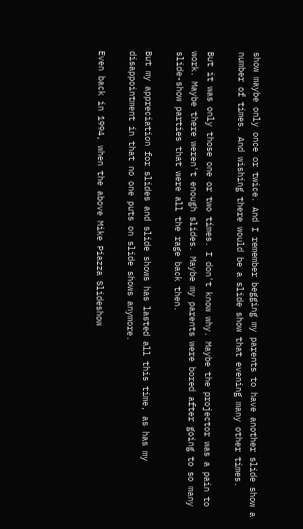show maybe only once or twice. And I remember begging my parents to have another slide show a number of times. And wishing there would be a slide show that evening many other times.

But it was only those one or two times. I don't know why. Maybe the projector was a pain to work. Maybe there weren't enough slides. Maybe my parents were bored after going to so many slide-show parties that were all the rage back then.

But my appreciation for slides and slide shows has lasted all this time, as has my disappointment in that no one puts on slide shows anymore.

Even back in 1994, when the above Mike Piazza Slideshow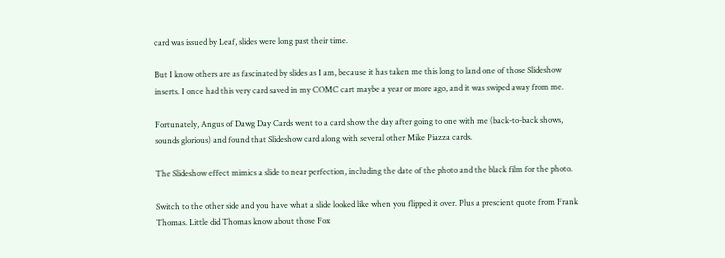card was issued by Leaf, slides were long past their time.

But I know others are as fascinated by slides as I am, because it has taken me this long to land one of those Slideshow inserts. I once had this very card saved in my COMC cart maybe a year or more ago, and it was swiped away from me.

Fortunately, Angus of Dawg Day Cards went to a card show the day after going to one with me (back-to-back shows, sounds glorious) and found that Slideshow card along with several other Mike Piazza cards.

The Slideshow effect mimics a slide to near perfection, including the date of the photo and the black film for the photo.

Switch to the other side and you have what a slide looked like when you flipped it over. Plus a prescient quote from Frank Thomas. Little did Thomas know about those Fox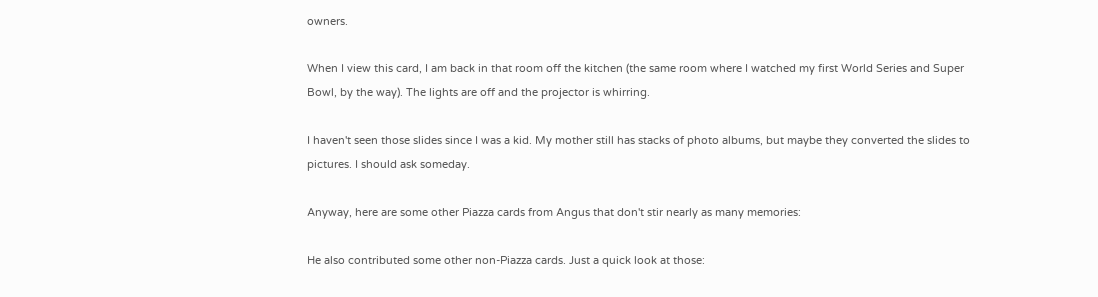owners.

When I view this card, I am back in that room off the kitchen (the same room where I watched my first World Series and Super Bowl, by the way). The lights are off and the projector is whirring.

I haven't seen those slides since I was a kid. My mother still has stacks of photo albums, but maybe they converted the slides to pictures. I should ask someday.

Anyway, here are some other Piazza cards from Angus that don't stir nearly as many memories:

He also contributed some other non-Piazza cards. Just a quick look at those: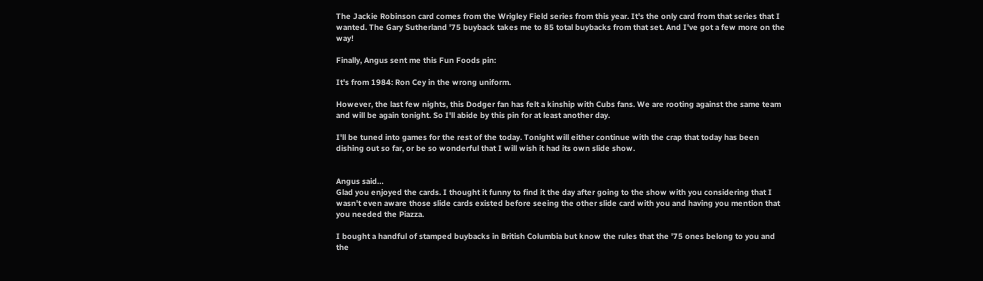The Jackie Robinson card comes from the Wrigley Field series from this year. It's the only card from that series that I wanted. The Gary Sutherland '75 buyback takes me to 85 total buybacks from that set. And I've got a few more on the way!

Finally, Angus sent me this Fun Foods pin:

It's from 1984: Ron Cey in the wrong uniform.

However, the last few nights, this Dodger fan has felt a kinship with Cubs fans. We are rooting against the same team and will be again tonight. So I'll abide by this pin for at least another day.

I'll be tuned into games for the rest of the today. Tonight will either continue with the crap that today has been dishing out so far, or be so wonderful that I will wish it had its own slide show.


Angus said…
Glad you enjoyed the cards. I thought it funny to find it the day after going to the show with you considering that I wasn't even aware those slide cards existed before seeing the other slide card with you and having you mention that you needed the Piazza.

I bought a handful of stamped buybacks in British Columbia but know the rules that the '75 ones belong to you and the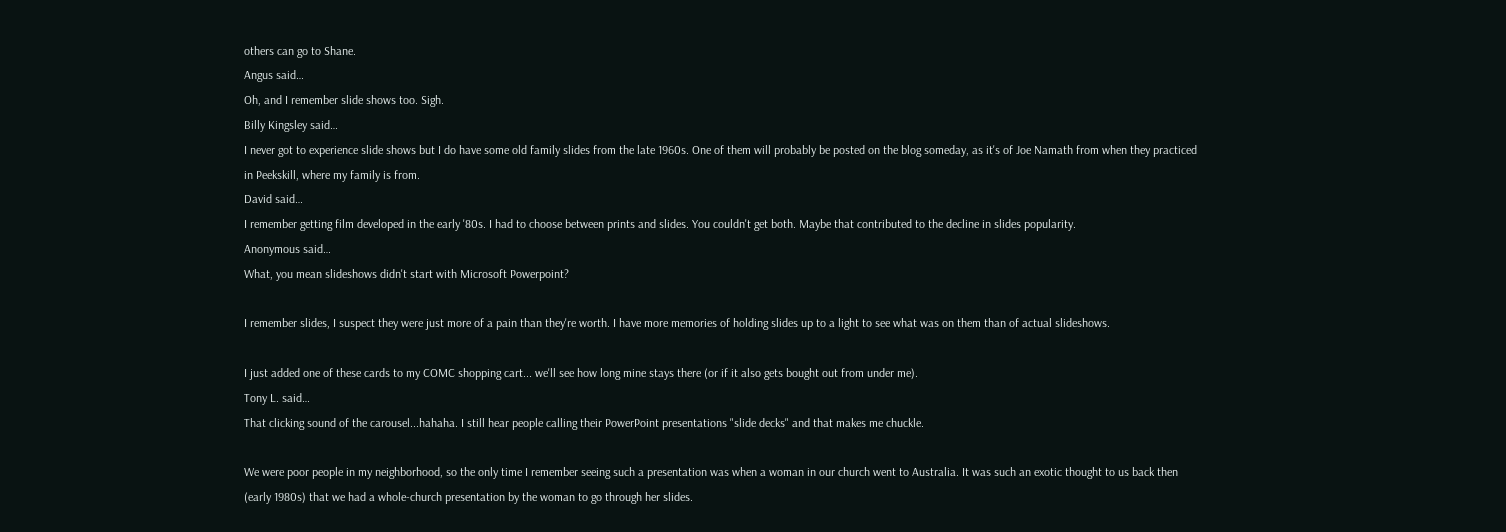others can go to Shane.
Angus said…
Oh, and I remember slide shows too. Sigh.
Billy Kingsley said…
I never got to experience slide shows but I do have some old family slides from the late 1960s. One of them will probably be posted on the blog someday, as it's of Joe Namath from when they practiced in Peekskill, where my family is from.
David said…
I remember getting film developed in the early '80s. I had to choose between prints and slides. You couldn't get both. Maybe that contributed to the decline in slides popularity.
Anonymous said…
What, you mean slideshows didn't start with Microsoft Powerpoint?

I remember slides, I suspect they were just more of a pain than they're worth. I have more memories of holding slides up to a light to see what was on them than of actual slideshows.

I just added one of these cards to my COMC shopping cart... we'll see how long mine stays there (or if it also gets bought out from under me).
Tony L. said…
That clicking sound of the carousel...hahaha. I still hear people calling their PowerPoint presentations "slide decks" and that makes me chuckle.

We were poor people in my neighborhood, so the only time I remember seeing such a presentation was when a woman in our church went to Australia. It was such an exotic thought to us back then (early 1980s) that we had a whole-church presentation by the woman to go through her slides.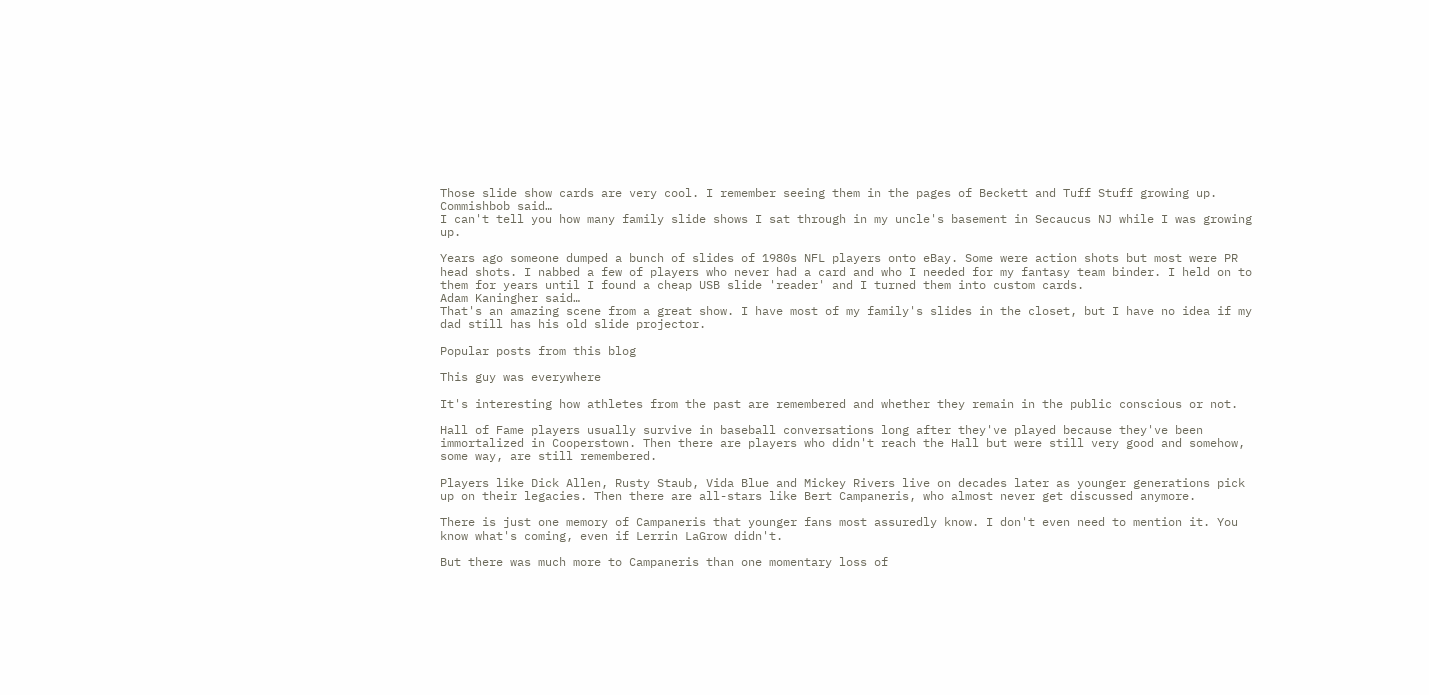Those slide show cards are very cool. I remember seeing them in the pages of Beckett and Tuff Stuff growing up.
Commishbob said…
I can't tell you how many family slide shows I sat through in my uncle's basement in Secaucus NJ while I was growing up.

Years ago someone dumped a bunch of slides of 1980s NFL players onto eBay. Some were action shots but most were PR head shots. I nabbed a few of players who never had a card and who I needed for my fantasy team binder. I held on to them for years until I found a cheap USB slide 'reader' and I turned them into custom cards.
Adam Kaningher said…
That's an amazing scene from a great show. I have most of my family's slides in the closet, but I have no idea if my dad still has his old slide projector.

Popular posts from this blog

This guy was everywhere

It's interesting how athletes from the past are remembered and whether they remain in the public conscious or not.

Hall of Fame players usually survive in baseball conversations long after they've played because they've been immortalized in Cooperstown. Then there are players who didn't reach the Hall but were still very good and somehow, some way, are still remembered.

Players like Dick Allen, Rusty Staub, Vida Blue and Mickey Rivers live on decades later as younger generations pick up on their legacies. Then there are all-stars like Bert Campaneris, who almost never get discussed anymore.

There is just one memory of Campaneris that younger fans most assuredly know. I don't even need to mention it. You know what's coming, even if Lerrin LaGrow didn't.

But there was much more to Campaneris than one momentary loss of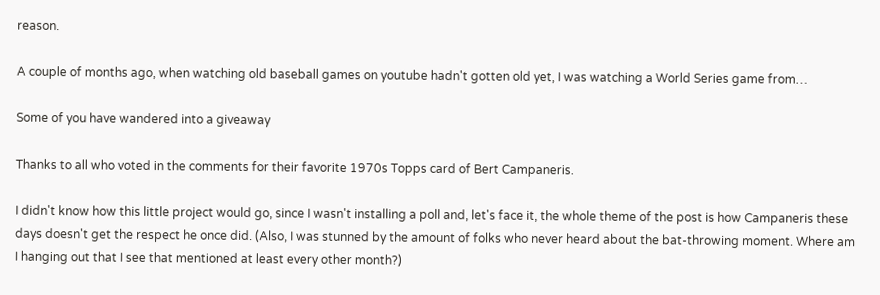reason.

A couple of months ago, when watching old baseball games on youtube hadn't gotten old yet, I was watching a World Series game from…

Some of you have wandered into a giveaway

Thanks to all who voted in the comments for their favorite 1970s Topps card of Bert Campaneris.

I didn't know how this little project would go, since I wasn't installing a poll and, let's face it, the whole theme of the post is how Campaneris these days doesn't get the respect he once did. (Also, I was stunned by the amount of folks who never heard about the bat-throwing moment. Where am I hanging out that I see that mentioned at least every other month?)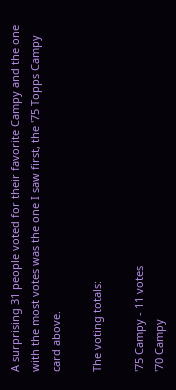A surprising 31 people voted for their favorite Campy and the one with the most votes was the one I saw first, the '75 Topps Campy card above.

The voting totals:

'75 Campy - 11 votes
'70 Campy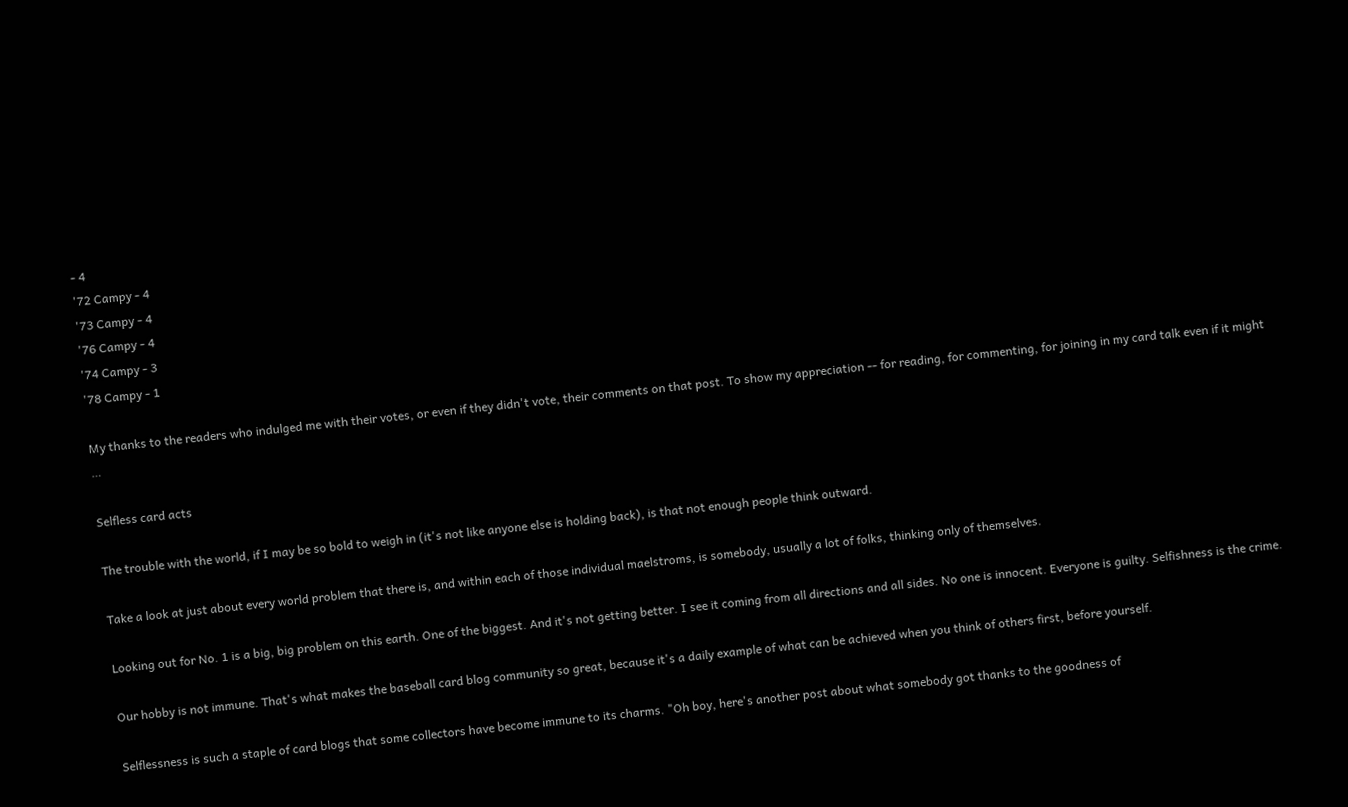- 4
'72 Campy - 4
'73 Campy - 4
'76 Campy - 4
'74 Campy - 3
'78 Campy - 1

My thanks to the readers who indulged me with their votes, or even if they didn't vote, their comments on that post. To show my appreciation -- for reading, for commenting, for joining in my card talk even if it might …

Selfless card acts

The trouble with the world, if I may be so bold to weigh in (it's not like anyone else is holding back), is that not enough people think outward.

Take a look at just about every world problem that there is, and within each of those individual maelstroms, is somebody, usually a lot of folks, thinking only of themselves.

Looking out for No. 1 is a big, big problem on this earth. One of the biggest. And it's not getting better. I see it coming from all directions and all sides. No one is innocent. Everyone is guilty. Selfishness is the crime.

Our hobby is not immune. That's what makes the baseball card blog community so great, because it's a daily example of what can be achieved when you think of others first, before yourself.

Selflessness is such a staple of card blogs that some collectors have become immune to its charms. "Oh boy, here's another post about what somebody got thanks to the goodness of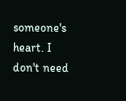someone's heart. I don't need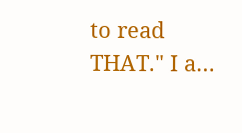to read THAT." I a…